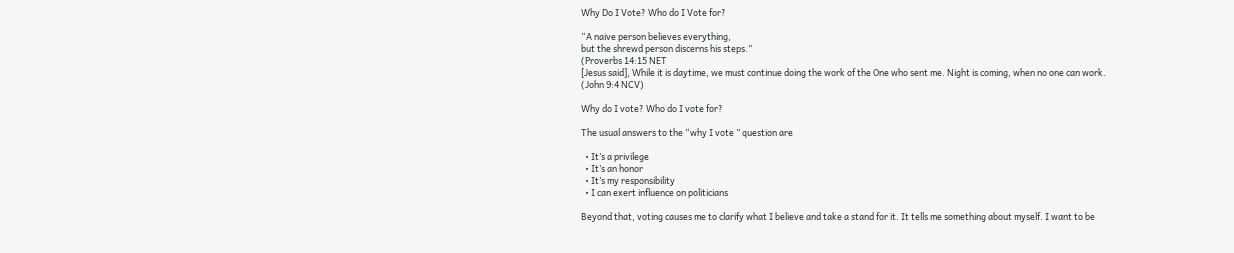Why Do I Vote? Who do I Vote for?

“A naive person believes everything,
but the shrewd person discerns his steps.”
(Proverbs 14:15 NET
[Jesus said], While it is daytime, we must continue doing the work of the One who sent me. Night is coming, when no one can work.
(John 9:4 NCV)

Why do I vote? Who do I vote for?

The usual answers to the “why I vote ” question are

  • It’s a privilege
  • It’s an honor
  • It’s my responsibility
  • I can exert influence on politicians

Beyond that, voting causes me to clarify what I believe and take a stand for it. It tells me something about myself. I want to be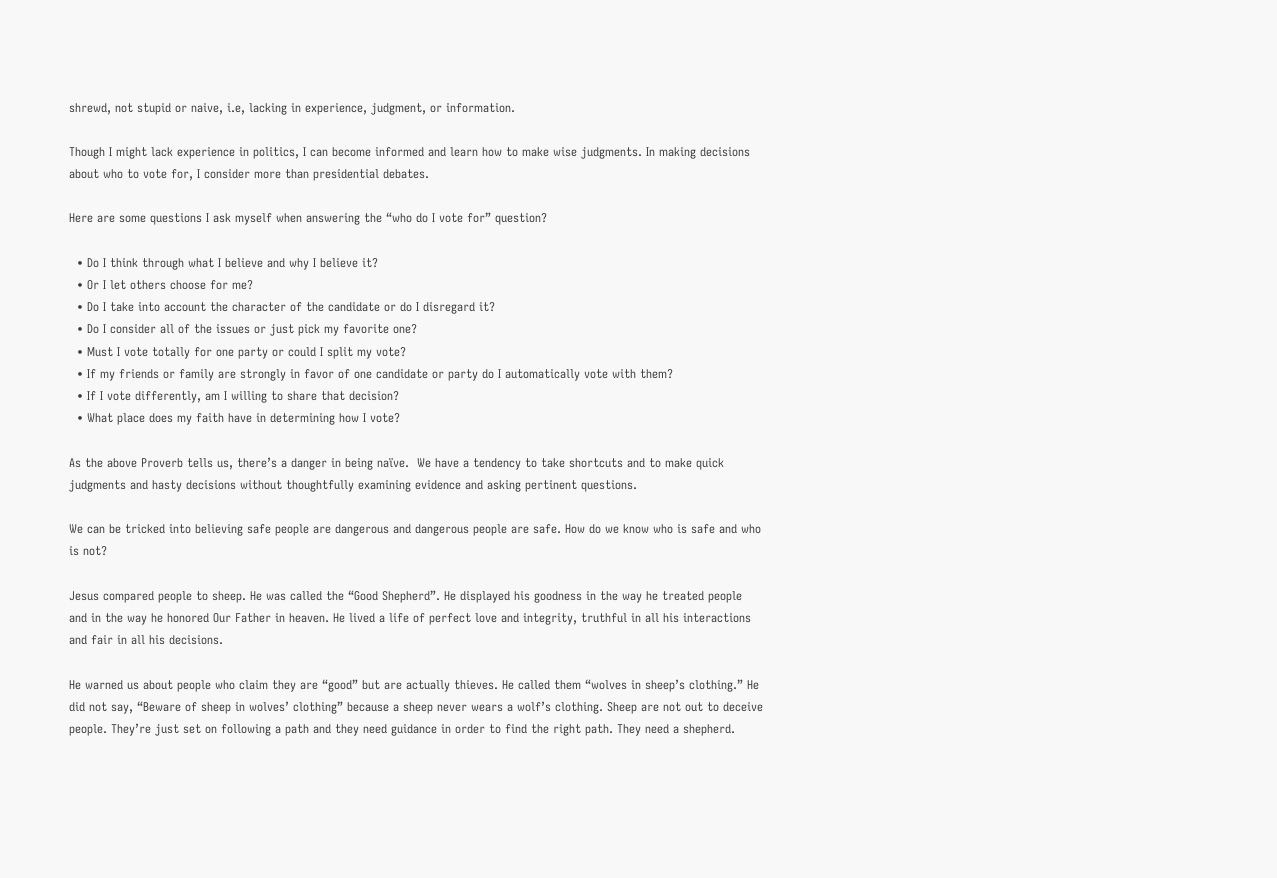shrewd, not stupid or naive, i.e, lacking in experience, judgment, or information.

Though I might lack experience in politics, I can become informed and learn how to make wise judgments. In making decisions about who to vote for, I consider more than presidential debates.

Here are some questions I ask myself when answering the “who do I vote for” question?

  • Do I think through what I believe and why I believe it?
  • Or I let others choose for me?
  • Do I take into account the character of the candidate or do I disregard it?
  • Do I consider all of the issues or just pick my favorite one?
  • Must I vote totally for one party or could I split my vote?
  • If my friends or family are strongly in favor of one candidate or party do I automatically vote with them?
  • If I vote differently, am I willing to share that decision?
  • What place does my faith have in determining how I vote?

As the above Proverb tells us, there’s a danger in being naïve.  We have a tendency to take shortcuts and to make quick judgments and hasty decisions without thoughtfully examining evidence and asking pertinent questions.

We can be tricked into believing safe people are dangerous and dangerous people are safe. How do we know who is safe and who is not?

Jesus compared people to sheep. He was called the “Good Shepherd”. He displayed his goodness in the way he treated people and in the way he honored Our Father in heaven. He lived a life of perfect love and integrity, truthful in all his interactions and fair in all his decisions.

He warned us about people who claim they are “good” but are actually thieves. He called them “wolves in sheep’s clothing.” He did not say, “Beware of sheep in wolves’ clothing” because a sheep never wears a wolf’s clothing. Sheep are not out to deceive people. They’re just set on following a path and they need guidance in order to find the right path. They need a shepherd.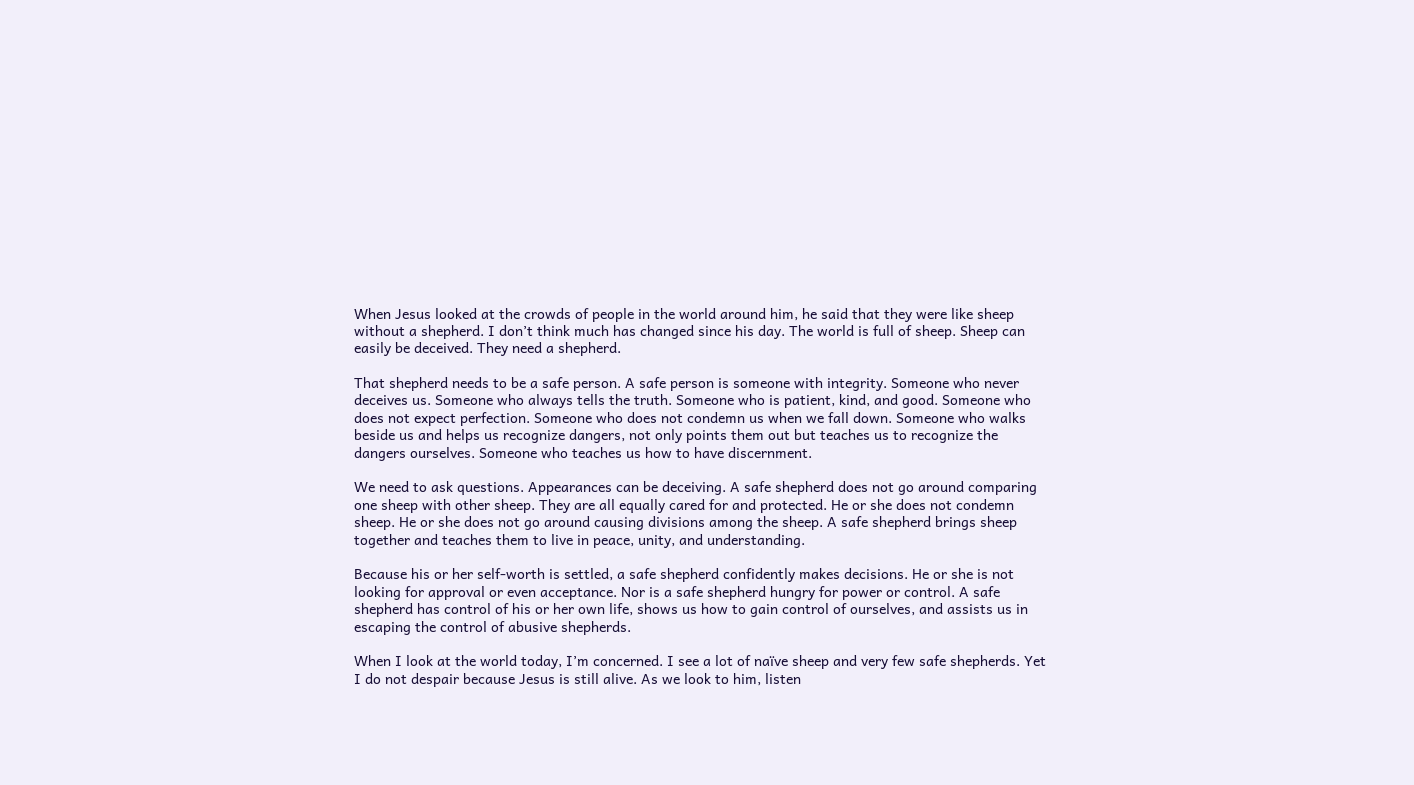When Jesus looked at the crowds of people in the world around him, he said that they were like sheep without a shepherd. I don’t think much has changed since his day. The world is full of sheep. Sheep can easily be deceived. They need a shepherd.

That shepherd needs to be a safe person. A safe person is someone with integrity. Someone who never deceives us. Someone who always tells the truth. Someone who is patient, kind, and good. Someone who does not expect perfection. Someone who does not condemn us when we fall down. Someone who walks beside us and helps us recognize dangers, not only points them out but teaches us to recognize the dangers ourselves. Someone who teaches us how to have discernment.

We need to ask questions. Appearances can be deceiving. A safe shepherd does not go around comparing one sheep with other sheep. They are all equally cared for and protected. He or she does not condemn sheep. He or she does not go around causing divisions among the sheep. A safe shepherd brings sheep together and teaches them to live in peace, unity, and understanding.

Because his or her self-worth is settled, a safe shepherd confidently makes decisions. He or she is not looking for approval or even acceptance. Nor is a safe shepherd hungry for power or control. A safe shepherd has control of his or her own life, shows us how to gain control of ourselves, and assists us in escaping the control of abusive shepherds.

When I look at the world today, I’m concerned. I see a lot of naïve sheep and very few safe shepherds. Yet I do not despair because Jesus is still alive. As we look to him, listen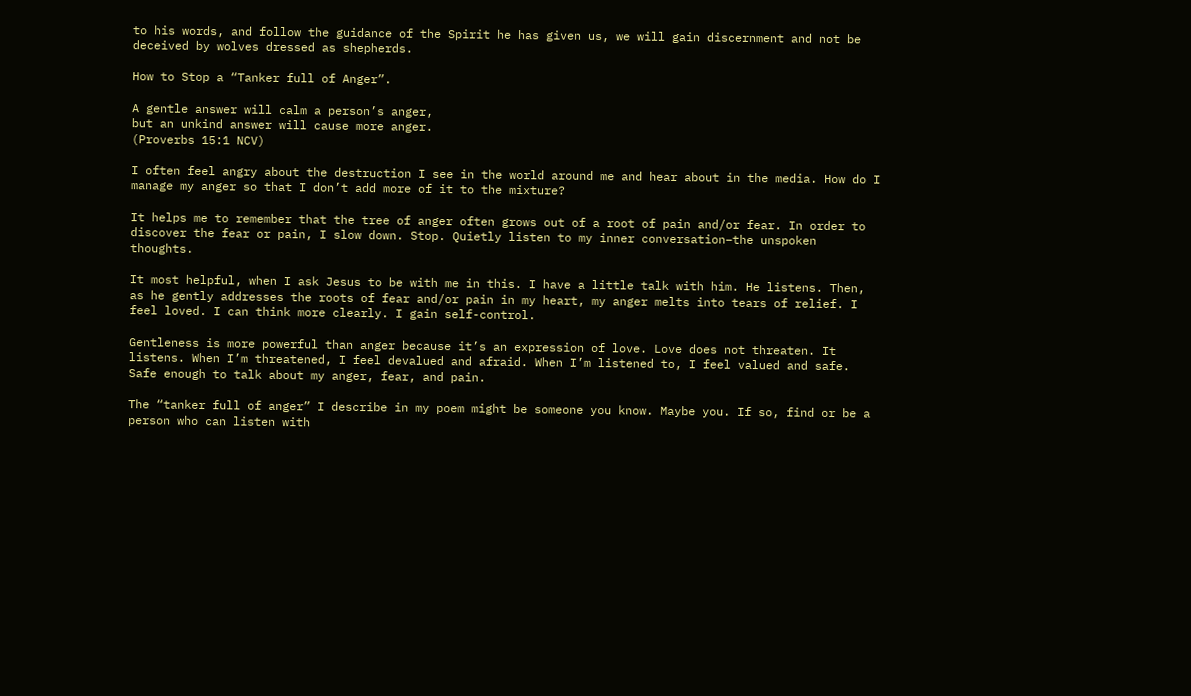to his words, and follow the guidance of the Spirit he has given us, we will gain discernment and not be deceived by wolves dressed as shepherds.

How to Stop a “Tanker full of Anger”.

A gentle answer will calm a person’s anger,
but an unkind answer will cause more anger.
(Proverbs 15:1 NCV)

I often feel angry about the destruction I see in the world around me and hear about in the media. How do I manage my anger so that I don’t add more of it to the mixture?

It helps me to remember that the tree of anger often grows out of a root of pain and/or fear. In order to discover the fear or pain, I slow down. Stop. Quietly listen to my inner conversation–the unspoken thoughts.

It most helpful, when I ask Jesus to be with me in this. I have a little talk with him. He listens. Then, as he gently addresses the roots of fear and/or pain in my heart, my anger melts into tears of relief. I feel loved. I can think more clearly. I gain self-control.

Gentleness is more powerful than anger because it’s an expression of love. Love does not threaten. It listens. When I’m threatened, I feel devalued and afraid. When I’m listened to, I feel valued and safe. Safe enough to talk about my anger, fear, and pain.

The “tanker full of anger” I describe in my poem might be someone you know. Maybe you. If so, find or be a person who can listen with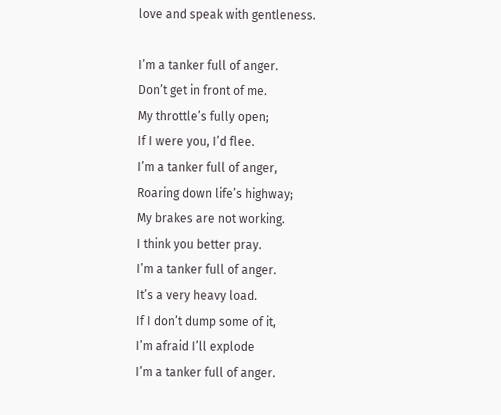love and speak with gentleness.

I’m a tanker full of anger.
Don’t get in front of me.
My throttle’s fully open;
If I were you, I’d flee.
I’m a tanker full of anger,
Roaring down life’s highway;
My brakes are not working.
I think you better pray.
I’m a tanker full of anger.
It’s a very heavy load.
If I don’t dump some of it,
I’m afraid I’ll explode
I’m a tanker full of anger.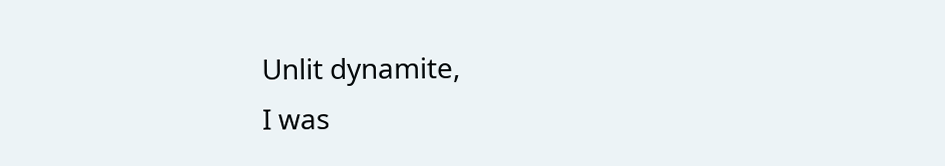Unlit dynamite,
I was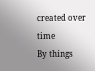created over time
By things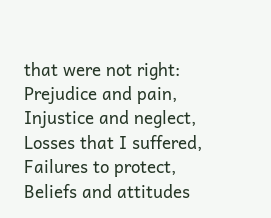that were not right:
Prejudice and pain,
Injustice and neglect,
Losses that I suffered,
Failures to protect,
Beliefs and attitudes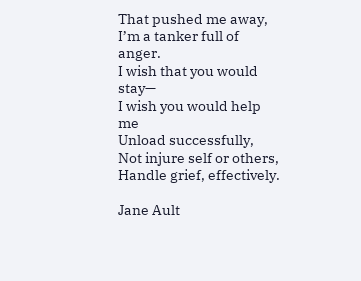That pushed me away,
I’m a tanker full of anger.
I wish that you would stay—
I wish you would help me
Unload successfully,
Not injure self or others,
Handle grief, effectively.

Jane Ault